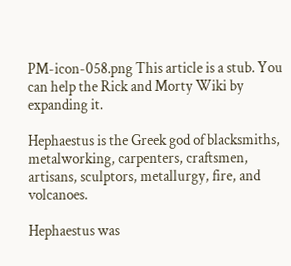PM-icon-058.png This article is a stub. You can help the Rick and Morty Wiki by expanding it.

Hephaestus is the Greek god of blacksmiths, metalworking, carpenters, craftsmen, artisans, sculptors, metallurgy, fire, and volcanoes.

Hephaestus was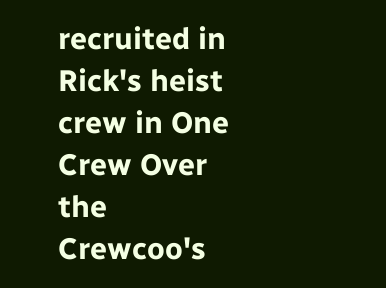recruited in Rick's heist crew in One Crew Over the Crewcoo's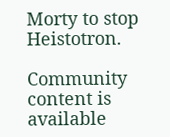Morty to stop Heistotron.

Community content is available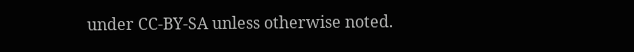under CC-BY-SA unless otherwise noted.